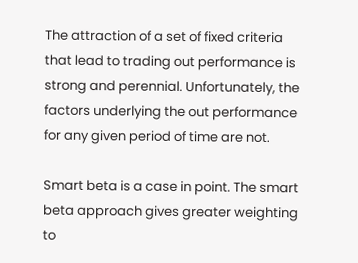The attraction of a set of fixed criteria that lead to trading out performance is strong and perennial. Unfortunately, the factors underlying the out performance for any given period of time are not.

Smart beta is a case in point. The smart beta approach gives greater weighting to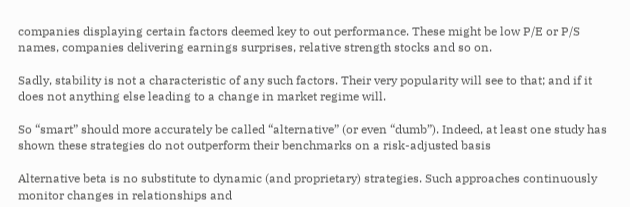companies displaying certain factors deemed key to out performance. These might be low P/E or P/S names, companies delivering earnings surprises, relative strength stocks and so on.

Sadly, stability is not a characteristic of any such factors. Their very popularity will see to that; and if it does not anything else leading to a change in market regime will.

So “smart” should more accurately be called “alternative” (or even “dumb”). Indeed, at least one study has shown these strategies do not outperform their benchmarks on a risk-adjusted basis

Alternative beta is no substitute to dynamic (and proprietary) strategies. Such approaches continuously monitor changes in relationships and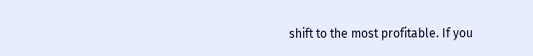shift to the most profitable. If you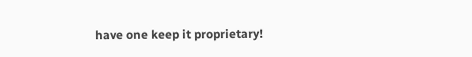have one keep it proprietary!